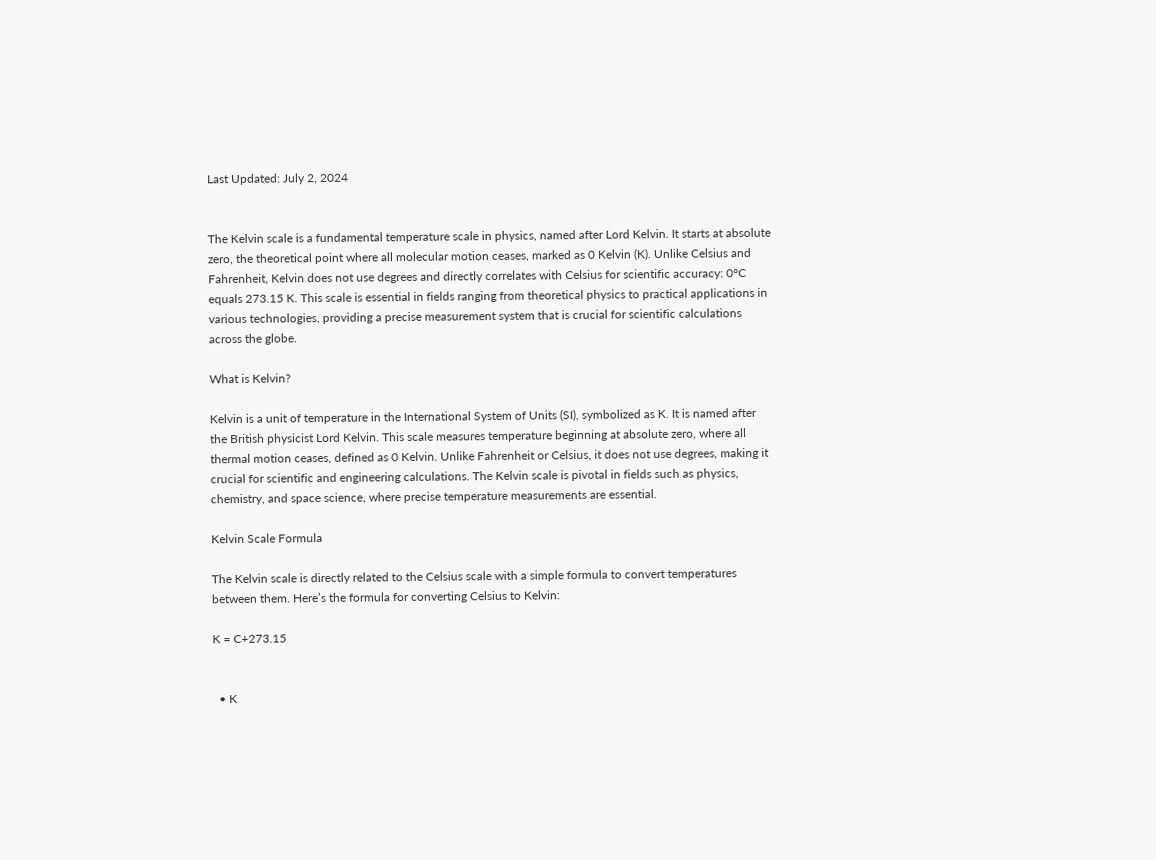Last Updated: July 2, 2024


The Kelvin scale is a fundamental temperature scale in physics, named after Lord Kelvin. It starts at absolute zero, the theoretical point where all molecular motion ceases, marked as 0 Kelvin (K). Unlike Celsius and Fahrenheit, Kelvin does not use degrees and directly correlates with Celsius for scientific accuracy: 0°C equals 273.15 K. This scale is essential in fields ranging from theoretical physics to practical applications in various technologies, providing a precise measurement system that is crucial for scientific calculations across the globe.

What is Kelvin?

Kelvin is a unit of temperature in the International System of Units (SI), symbolized as K. It is named after the British physicist Lord Kelvin. This scale measures temperature beginning at absolute zero, where all thermal motion ceases, defined as 0 Kelvin. Unlike Fahrenheit or Celsius, it does not use degrees, making it crucial for scientific and engineering calculations. The Kelvin scale is pivotal in fields such as physics, chemistry, and space science, where precise temperature measurements are essential.

Kelvin Scale Formula

The Kelvin scale is directly related to the Celsius scale with a simple formula to convert temperatures between them. Here’s the formula for converting Celsius to Kelvin:

K = C+273.15


  • K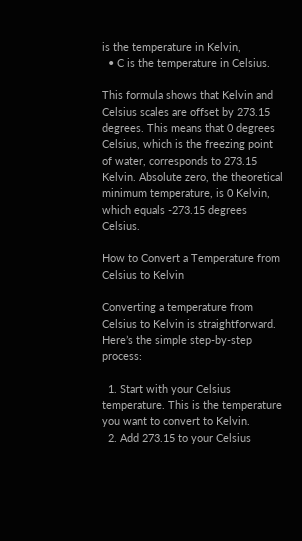is the temperature in Kelvin,
  • C is the temperature in Celsius.

This formula shows that Kelvin and Celsius scales are offset by 273.15 degrees. This means that 0 degrees Celsius, which is the freezing point of water, corresponds to 273.15 Kelvin. Absolute zero, the theoretical minimum temperature, is 0 Kelvin, which equals -273.15 degrees Celsius.

How to Convert a Temperature from Celsius to Kelvin

Converting a temperature from Celsius to Kelvin is straightforward. Here’s the simple step-by-step process:

  1. Start with your Celsius temperature. This is the temperature you want to convert to Kelvin.
  2. Add 273.15 to your Celsius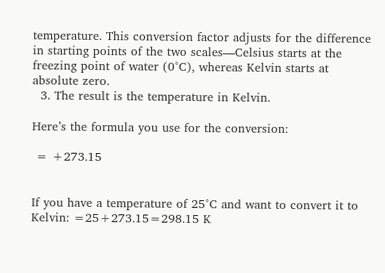temperature. This conversion factor adjusts for the difference in starting points of the two scales—Celsius starts at the freezing point of water (0°C), whereas Kelvin starts at absolute zero.
  3. The result is the temperature in Kelvin.

Here’s the formula you use for the conversion:

 = +273.15


If you have a temperature of 25°C and want to convert it to Kelvin: =25+273.15=298.15 K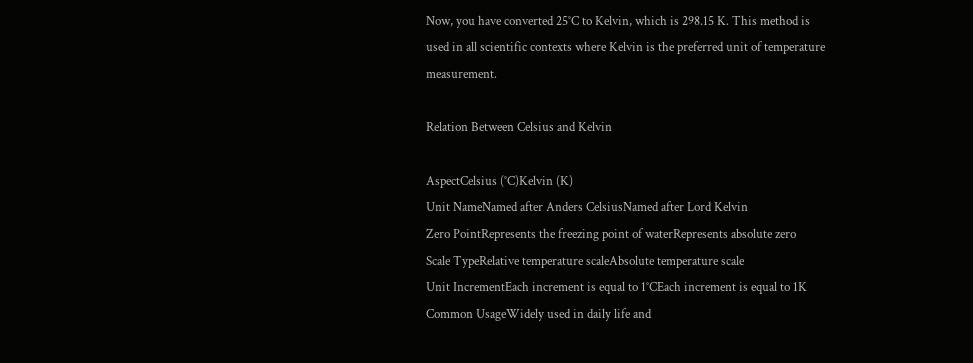Now, you have converted 25°C to Kelvin, which is 298.15 K. This method is used in all scientific contexts where Kelvin is the preferred unit of temperature measurement.

Relation Between Celsius and Kelvin

AspectCelsius (°C)Kelvin (K)
Unit NameNamed after Anders CelsiusNamed after Lord Kelvin
Zero PointRepresents the freezing point of waterRepresents absolute zero
Scale TypeRelative temperature scaleAbsolute temperature scale
Unit IncrementEach increment is equal to 1°CEach increment is equal to 1K
Common UsageWidely used in daily life and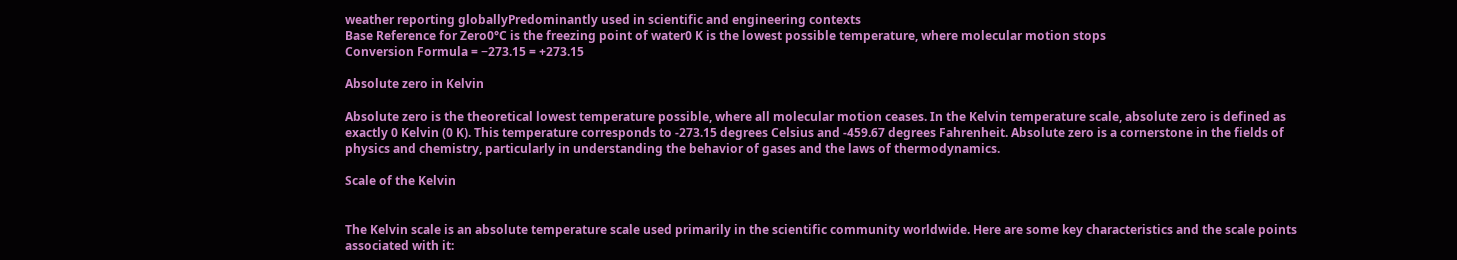weather reporting globallyPredominantly used in scientific and engineering contexts
Base Reference for Zero0°C is the freezing point of water0 K is the lowest possible temperature, where molecular motion stops
Conversion Formula = −273.15 = +273.15

Absolute zero in Kelvin

Absolute zero is the theoretical lowest temperature possible, where all molecular motion ceases. In the Kelvin temperature scale, absolute zero is defined as exactly 0 Kelvin (0 K). This temperature corresponds to -273.15 degrees Celsius and -459.67 degrees Fahrenheit. Absolute zero is a cornerstone in the fields of physics and chemistry, particularly in understanding the behavior of gases and the laws of thermodynamics.

Scale of the Kelvin


The Kelvin scale is an absolute temperature scale used primarily in the scientific community worldwide. Here are some key characteristics and the scale points associated with it: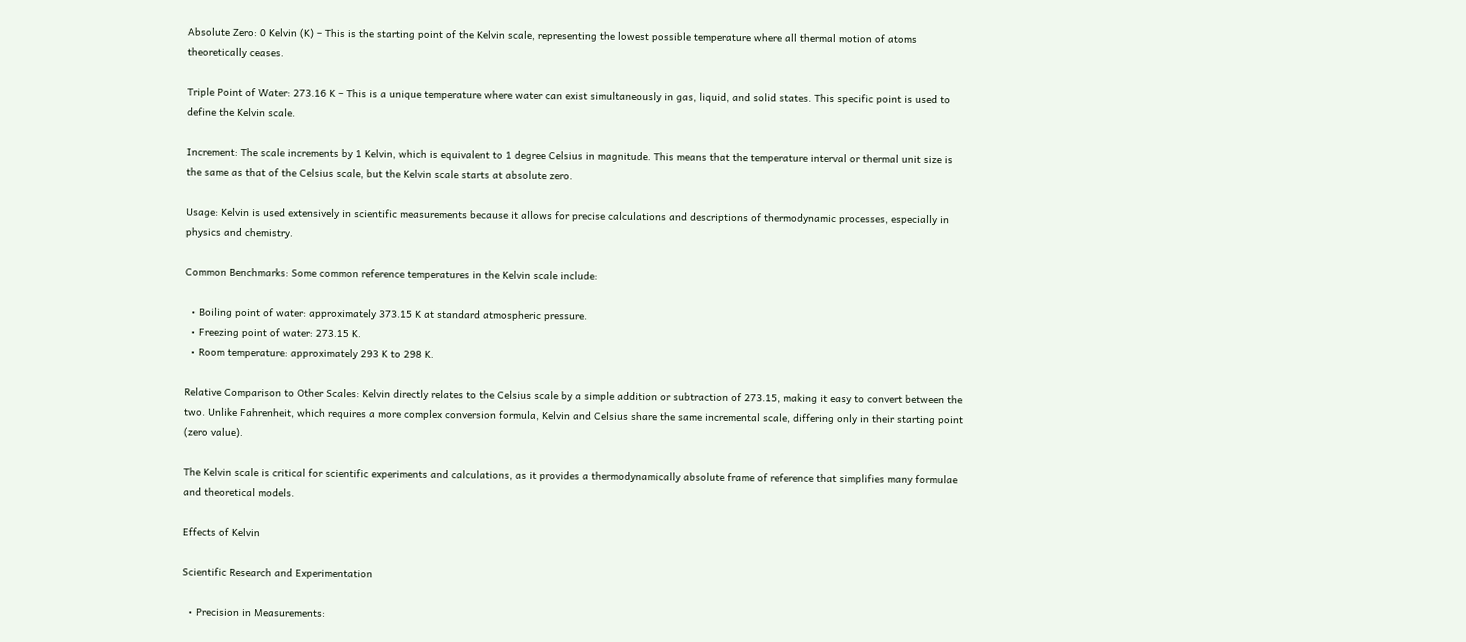Absolute Zero: 0 Kelvin (K) – This is the starting point of the Kelvin scale, representing the lowest possible temperature where all thermal motion of atoms theoretically ceases.

Triple Point of Water: 273.16 K – This is a unique temperature where water can exist simultaneously in gas, liquid, and solid states. This specific point is used to define the Kelvin scale.

Increment: The scale increments by 1 Kelvin, which is equivalent to 1 degree Celsius in magnitude. This means that the temperature interval or thermal unit size is the same as that of the Celsius scale, but the Kelvin scale starts at absolute zero.

Usage: Kelvin is used extensively in scientific measurements because it allows for precise calculations and descriptions of thermodynamic processes, especially in physics and chemistry.

Common Benchmarks: Some common reference temperatures in the Kelvin scale include:

  • Boiling point of water: approximately 373.15 K at standard atmospheric pressure.
  • Freezing point of water: 273.15 K.
  • Room temperature: approximately 293 K to 298 K.

Relative Comparison to Other Scales: Kelvin directly relates to the Celsius scale by a simple addition or subtraction of 273.15, making it easy to convert between the two. Unlike Fahrenheit, which requires a more complex conversion formula, Kelvin and Celsius share the same incremental scale, differing only in their starting point (zero value).

The Kelvin scale is critical for scientific experiments and calculations, as it provides a thermodynamically absolute frame of reference that simplifies many formulae and theoretical models.

Effects of Kelvin

Scientific Research and Experimentation

  • Precision in Measurements: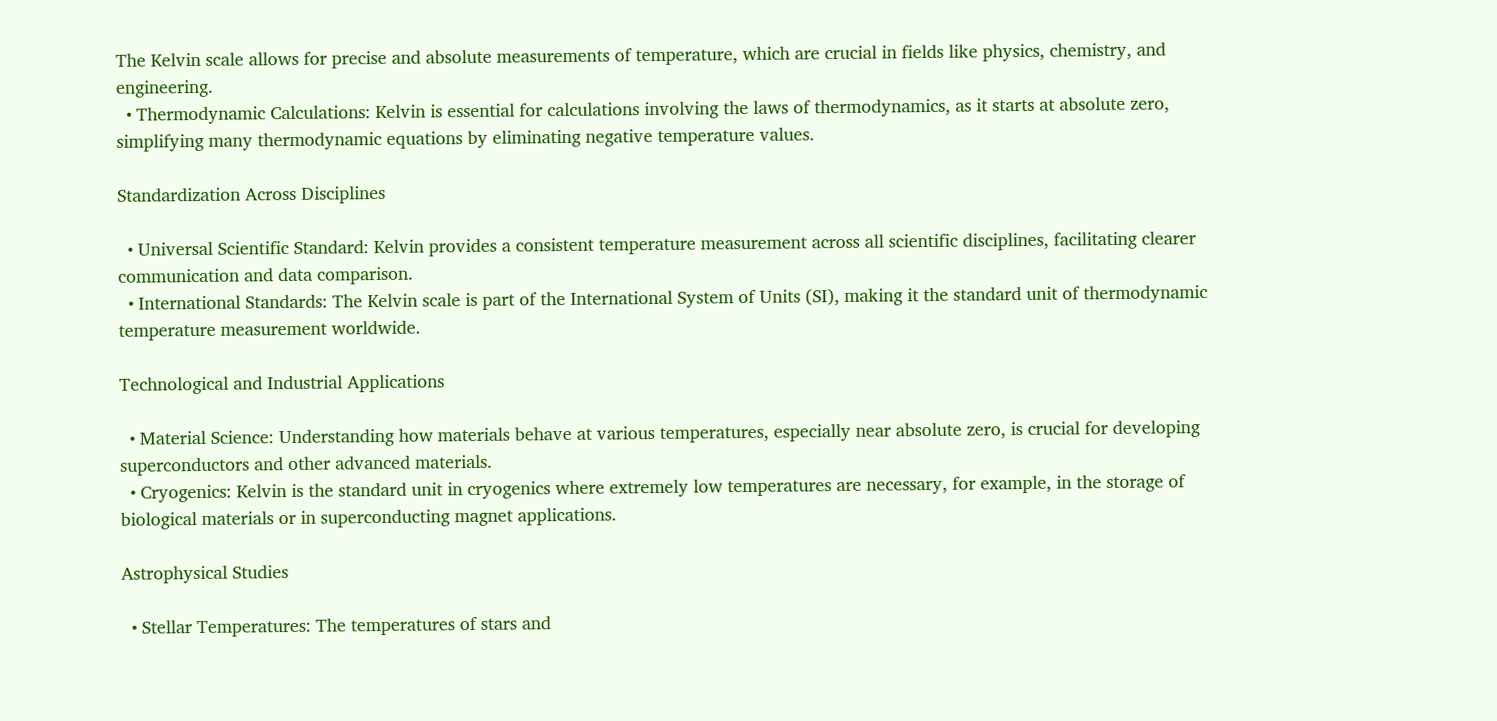The Kelvin scale allows for precise and absolute measurements of temperature, which are crucial in fields like physics, chemistry, and engineering.
  • Thermodynamic Calculations: Kelvin is essential for calculations involving the laws of thermodynamics, as it starts at absolute zero, simplifying many thermodynamic equations by eliminating negative temperature values.

Standardization Across Disciplines

  • Universal Scientific Standard: Kelvin provides a consistent temperature measurement across all scientific disciplines, facilitating clearer communication and data comparison.
  • International Standards: The Kelvin scale is part of the International System of Units (SI), making it the standard unit of thermodynamic temperature measurement worldwide.

Technological and Industrial Applications

  • Material Science: Understanding how materials behave at various temperatures, especially near absolute zero, is crucial for developing superconductors and other advanced materials.
  • Cryogenics: Kelvin is the standard unit in cryogenics where extremely low temperatures are necessary, for example, in the storage of biological materials or in superconducting magnet applications.

Astrophysical Studies

  • Stellar Temperatures: The temperatures of stars and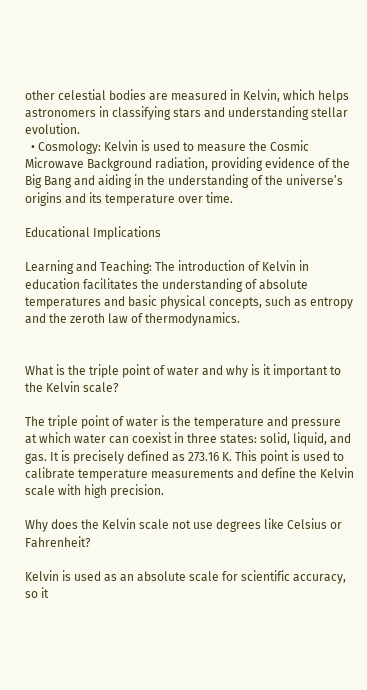other celestial bodies are measured in Kelvin, which helps astronomers in classifying stars and understanding stellar evolution.
  • Cosmology: Kelvin is used to measure the Cosmic Microwave Background radiation, providing evidence of the Big Bang and aiding in the understanding of the universe’s origins and its temperature over time.

Educational Implications

Learning and Teaching: The introduction of Kelvin in education facilitates the understanding of absolute temperatures and basic physical concepts, such as entropy and the zeroth law of thermodynamics.


What is the triple point of water and why is it important to the Kelvin scale?

The triple point of water is the temperature and pressure at which water can coexist in three states: solid, liquid, and gas. It is precisely defined as 273.16 K. This point is used to calibrate temperature measurements and define the Kelvin scale with high precision.

Why does the Kelvin scale not use degrees like Celsius or Fahrenheit?

Kelvin is used as an absolute scale for scientific accuracy, so it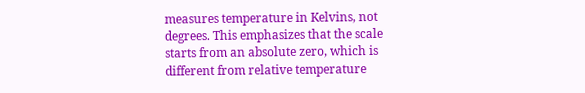measures temperature in Kelvins, not degrees. This emphasizes that the scale starts from an absolute zero, which is different from relative temperature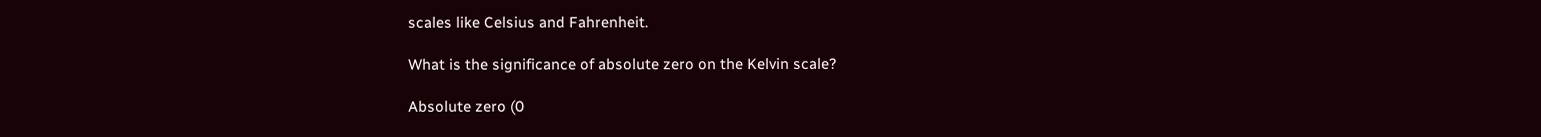scales like Celsius and Fahrenheit.

What is the significance of absolute zero on the Kelvin scale?

Absolute zero (0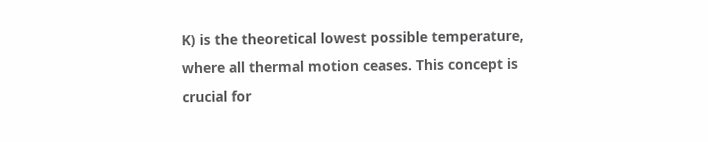K) is the theoretical lowest possible temperature, where all thermal motion ceases. This concept is crucial for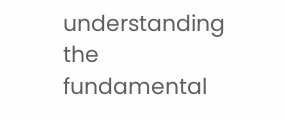understanding the fundamental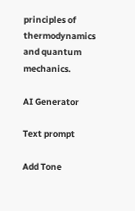principles of thermodynamics and quantum mechanics.

AI Generator

Text prompt

Add Tone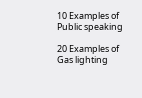10 Examples of Public speaking

20 Examples of Gas lighting